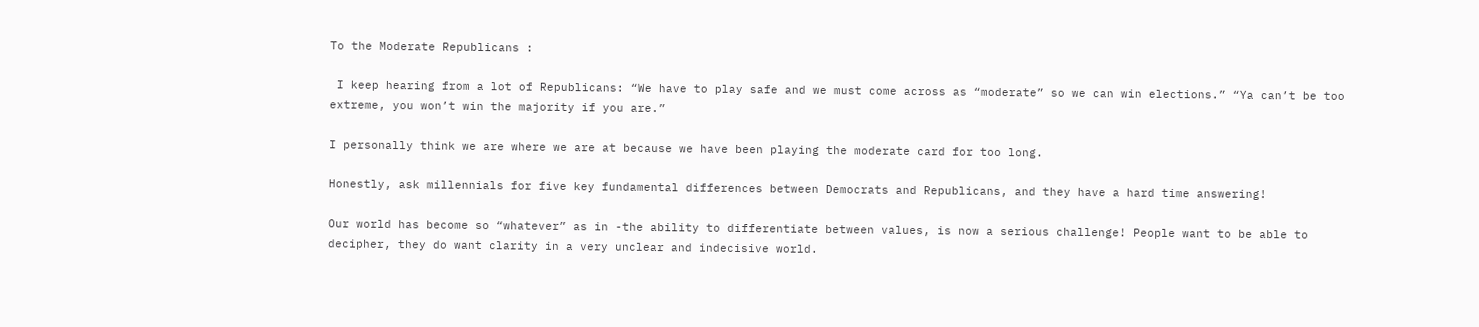To the Moderate Republicans :

 I keep hearing from a lot of Republicans: “We have to play safe and we must come across as “moderate” so we can win elections.” “Ya can’t be too extreme, you won’t win the majority if you are.”

I personally think we are where we are at because we have been playing the moderate card for too long.

Honestly, ask millennials for five key fundamental differences between Democrats and Republicans, and they have a hard time answering!

Our world has become so “whatever” as in -the ability to differentiate between values, is now a serious challenge! People want to be able to decipher, they do want clarity in a very unclear and indecisive world.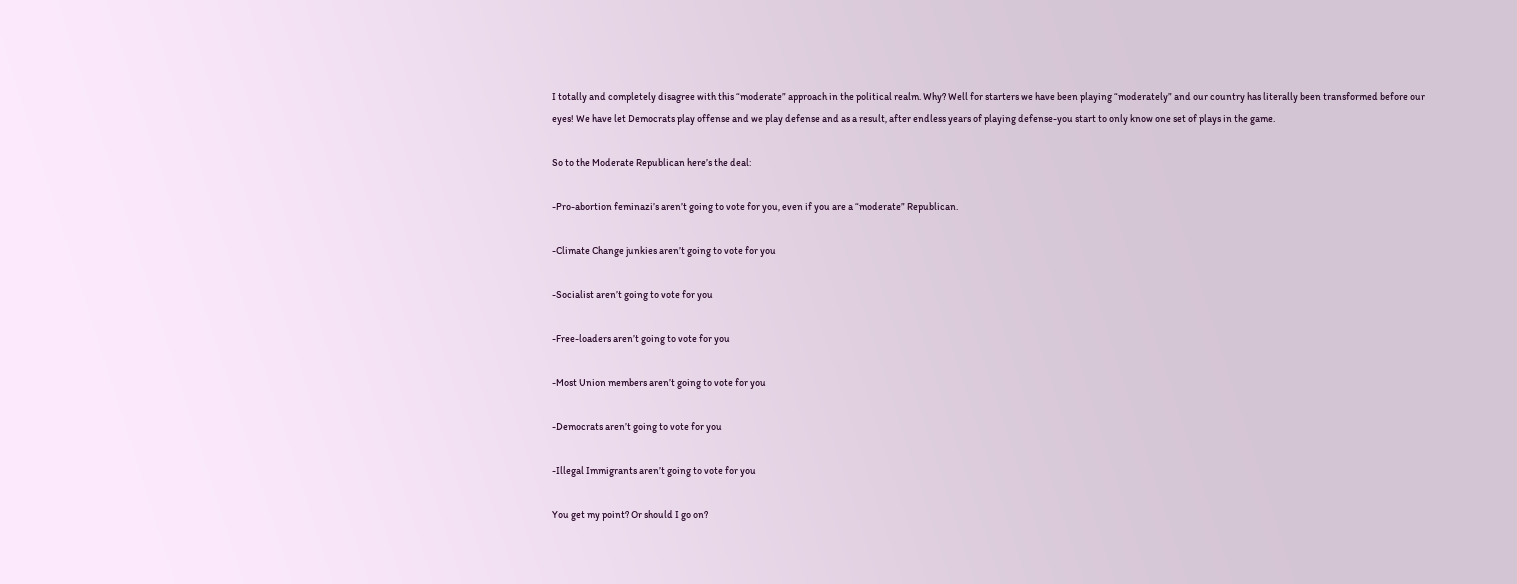I totally and completely disagree with this “moderate” approach in the political realm. Why? Well for starters we have been playing “moderately” and our country has literally been transformed before our eyes! We have let Democrats play offense and we play defense and as a result, after endless years of playing defense-you start to only know one set of plays in the game.

So to the Moderate Republican here’s the deal:

-Pro-abortion feminazi’s aren’t going to vote for you, even if you are a “moderate” Republican.

-Climate Change junkies aren’t going to vote for you

-Socialist aren’t going to vote for you

-Free-loaders aren’t going to vote for you

-Most Union members aren’t going to vote for you

-Democrats aren’t going to vote for you

-Illegal Immigrants aren’t going to vote for you

You get my point? Or should I go on?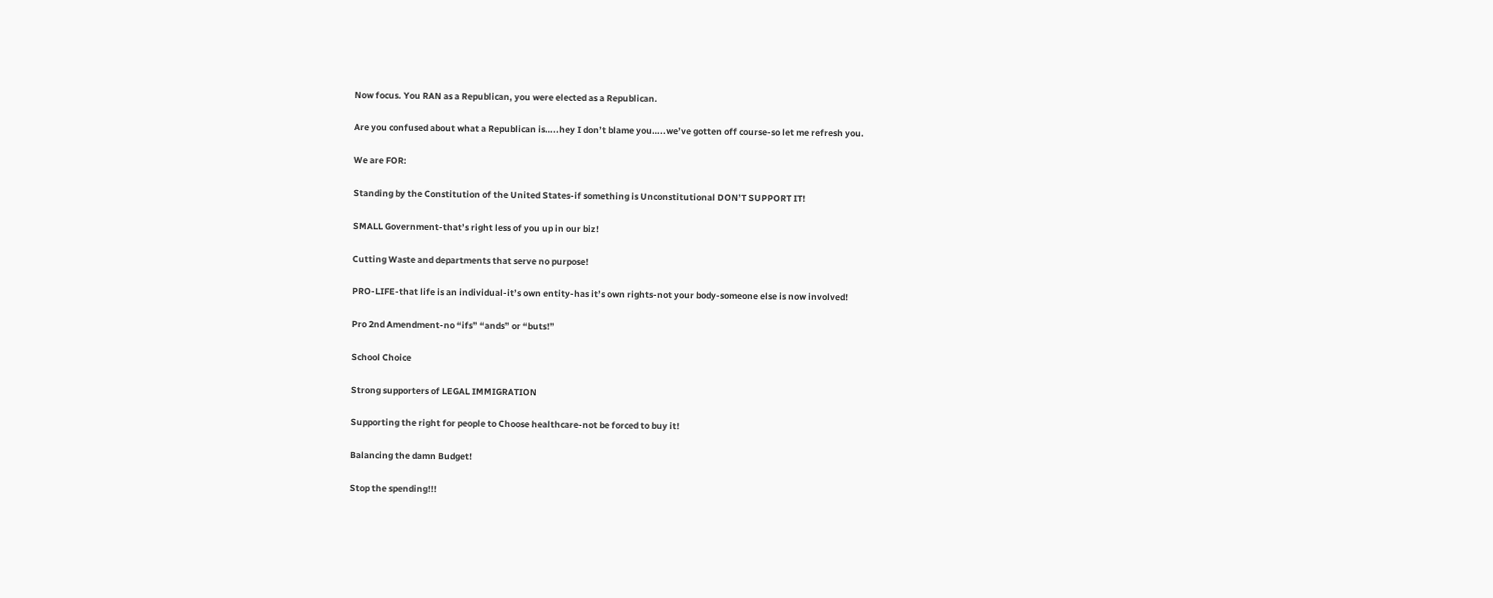Now focus. You RAN as a Republican, you were elected as a Republican.

Are you confused about what a Republican is…..hey I don’t blame you…..we’ve gotten off course-so let me refresh you.

We are FOR:

Standing by the Constitution of the United States-if something is Unconstitutional DON’T SUPPORT IT!

SMALL Government-that’s right less of you up in our biz!

Cutting Waste and departments that serve no purpose!

PRO-LIFE-that life is an individual-it’s own entity-has it’s own rights-not your body-someone else is now involved!

Pro 2nd Amendment-no “ifs” “ands” or “buts!”

School Choice

Strong supporters of LEGAL IMMIGRATION

Supporting the right for people to Choose healthcare-not be forced to buy it!

Balancing the damn Budget!

Stop the spending!!!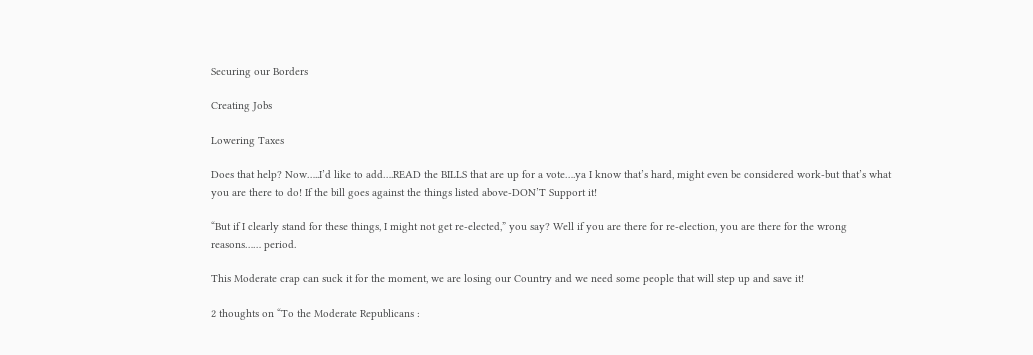Securing our Borders

Creating Jobs

Lowering Taxes

Does that help? Now…..I’d like to add….READ the BILLS that are up for a vote….ya I know that’s hard, might even be considered work-but that’s what you are there to do! If the bill goes against the things listed above-DON’T Support it!

“But if I clearly stand for these things, I might not get re-elected,” you say? Well if you are there for re-election, you are there for the wrong reasons…… period.

This Moderate crap can suck it for the moment, we are losing our Country and we need some people that will step up and save it!

2 thoughts on “To the Moderate Republicans :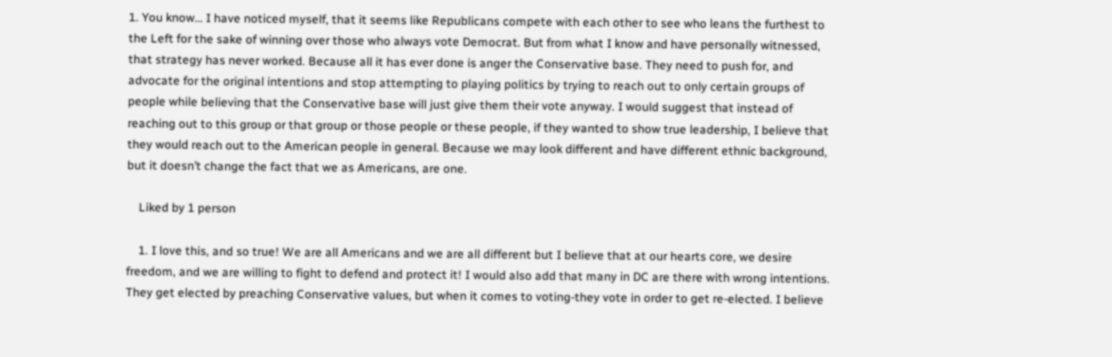1. You know… I have noticed myself, that it seems like Republicans compete with each other to see who leans the furthest to the Left for the sake of winning over those who always vote Democrat. But from what I know and have personally witnessed, that strategy has never worked. Because all it has ever done is anger the Conservative base. They need to push for, and advocate for the original intentions and stop attempting to playing politics by trying to reach out to only certain groups of people while believing that the Conservative base will just give them their vote anyway. I would suggest that instead of reaching out to this group or that group or those people or these people, if they wanted to show true leadership, I believe that they would reach out to the American people in general. Because we may look different and have different ethnic background, but it doesn’t change the fact that we as Americans, are one.

    Liked by 1 person

    1. I love this, and so true! We are all Americans and we are all different but I believe that at our hearts core, we desire freedom, and we are willing to fight to defend and protect it! I would also add that many in DC are there with wrong intentions. They get elected by preaching Conservative values, but when it comes to voting-they vote in order to get re-elected. I believe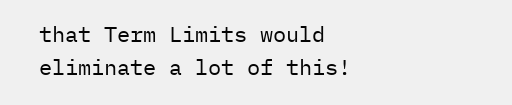that Term Limits would eliminate a lot of this!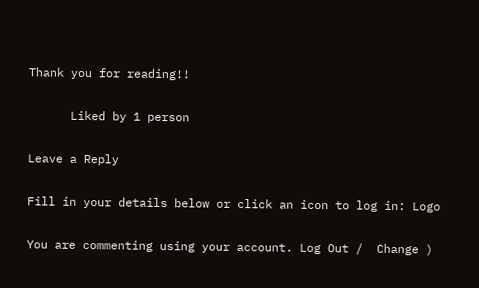Thank you for reading!!

      Liked by 1 person

Leave a Reply

Fill in your details below or click an icon to log in: Logo

You are commenting using your account. Log Out /  Change )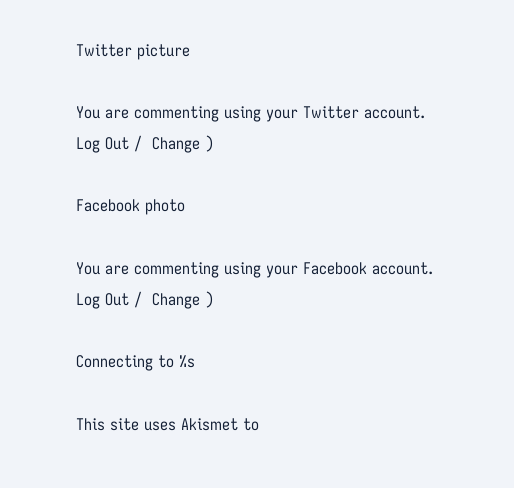Twitter picture

You are commenting using your Twitter account. Log Out /  Change )

Facebook photo

You are commenting using your Facebook account. Log Out /  Change )

Connecting to %s

This site uses Akismet to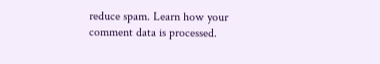reduce spam. Learn how your comment data is processed.